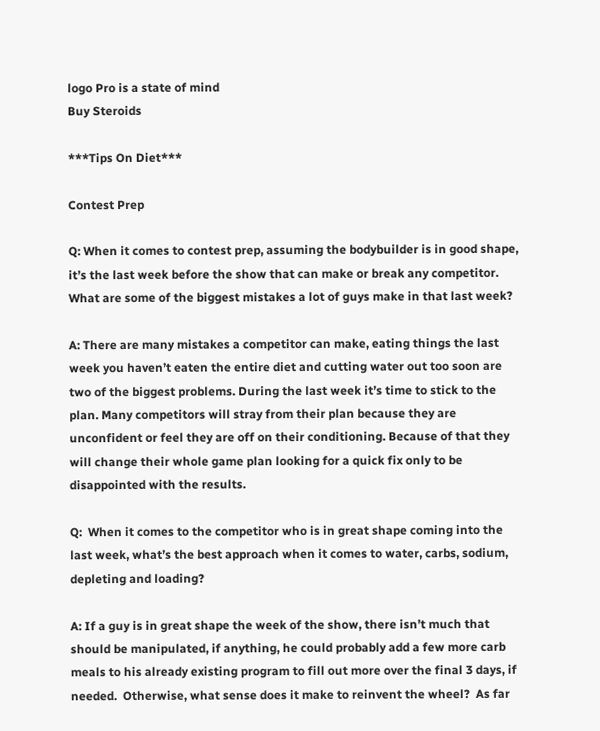logo Pro is a state of mind
Buy Steroids

***Tips On Diet***

Contest Prep

Q: When it comes to contest prep, assuming the bodybuilder is in good shape, it’s the last week before the show that can make or break any competitor. What are some of the biggest mistakes a lot of guys make in that last week?

A: There are many mistakes a competitor can make, eating things the last week you haven’t eaten the entire diet and cutting water out too soon are two of the biggest problems. During the last week it’s time to stick to the plan. Many competitors will stray from their plan because they are unconfident or feel they are off on their conditioning. Because of that they will change their whole game plan looking for a quick fix only to be disappointed with the results.

Q:  When it comes to the competitor who is in great shape coming into the last week, what’s the best approach when it comes to water, carbs, sodium, depleting and loading?

A: If a guy is in great shape the week of the show, there isn’t much that should be manipulated, if anything, he could probably add a few more carb meals to his already existing program to fill out more over the final 3 days, if needed.  Otherwise, what sense does it make to reinvent the wheel?  As far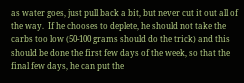as water goes, just pull back a bit, but never cut it out all of the way.  If he chooses to deplete, he should not take the carbs too low (50-100 grams should do the trick) and this should be done the first few days of the week, so that the final few days, he can put the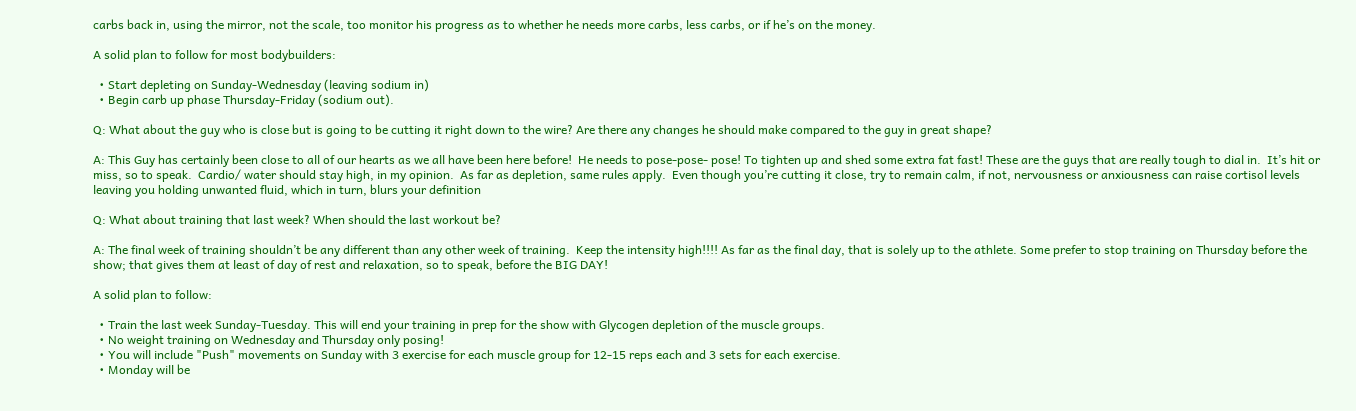carbs back in, using the mirror, not the scale, too monitor his progress as to whether he needs more carbs, less carbs, or if he’s on the money.

A solid plan to follow for most bodybuilders:

  • Start depleting on Sunday-Wednesday (leaving sodium in)
  • Begin carb up phase Thursday-Friday (sodium out).

Q: What about the guy who is close but is going to be cutting it right down to the wire? Are there any changes he should make compared to the guy in great shape?

A: This Guy has certainly been close to all of our hearts as we all have been here before!  He needs to pose-pose- pose! To tighten up and shed some extra fat fast! These are the guys that are really tough to dial in.  It’s hit or miss, so to speak.  Cardio/ water should stay high, in my opinion.  As far as depletion, same rules apply.  Even though you’re cutting it close, try to remain calm, if not, nervousness or anxiousness can raise cortisol levels leaving you holding unwanted fluid, which in turn, blurs your definition

Q: What about training that last week? When should the last workout be?

A: The final week of training shouldn’t be any different than any other week of training.  Keep the intensity high!!!! As far as the final day, that is solely up to the athlete. Some prefer to stop training on Thursday before the show; that gives them at least of day of rest and relaxation, so to speak, before the BIG DAY!

A solid plan to follow:

  • Train the last week Sunday-Tuesday. This will end your training in prep for the show with Glycogen depletion of the muscle groups.
  • No weight training on Wednesday and Thursday only posing!
  • You will include "Push" movements on Sunday with 3 exercise for each muscle group for 12-15 reps each and 3 sets for each exercise.
  • Monday will be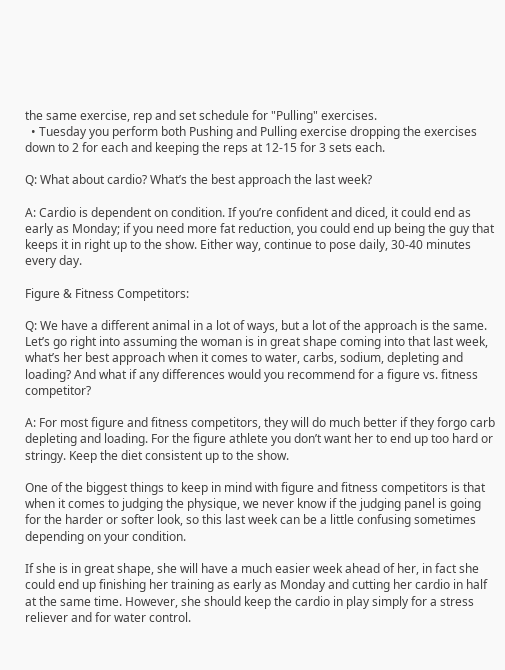the same exercise, rep and set schedule for "Pulling" exercises.
  • Tuesday you perform both Pushing and Pulling exercise dropping the exercises down to 2 for each and keeping the reps at 12-15 for 3 sets each.

Q: What about cardio? What’s the best approach the last week?

A: Cardio is dependent on condition. If you’re confident and diced, it could end as early as Monday; if you need more fat reduction, you could end up being the guy that keeps it in right up to the show. Either way, continue to pose daily, 30-40 minutes every day.

Figure & Fitness Competitors:

Q: We have a different animal in a lot of ways, but a lot of the approach is the same. Let’s go right into assuming the woman is in great shape coming into that last week, what’s her best approach when it comes to water, carbs, sodium, depleting and loading? And what if any differences would you recommend for a figure vs. fitness competitor?

A: For most figure and fitness competitors, they will do much better if they forgo carb depleting and loading. For the figure athlete you don’t want her to end up too hard or stringy. Keep the diet consistent up to the show.

One of the biggest things to keep in mind with figure and fitness competitors is that when it comes to judging the physique, we never know if the judging panel is going for the harder or softer look, so this last week can be a little confusing sometimes depending on your condition.

If she is in great shape, she will have a much easier week ahead of her, in fact she could end up finishing her training as early as Monday and cutting her cardio in half at the same time. However, she should keep the cardio in play simply for a stress reliever and for water control.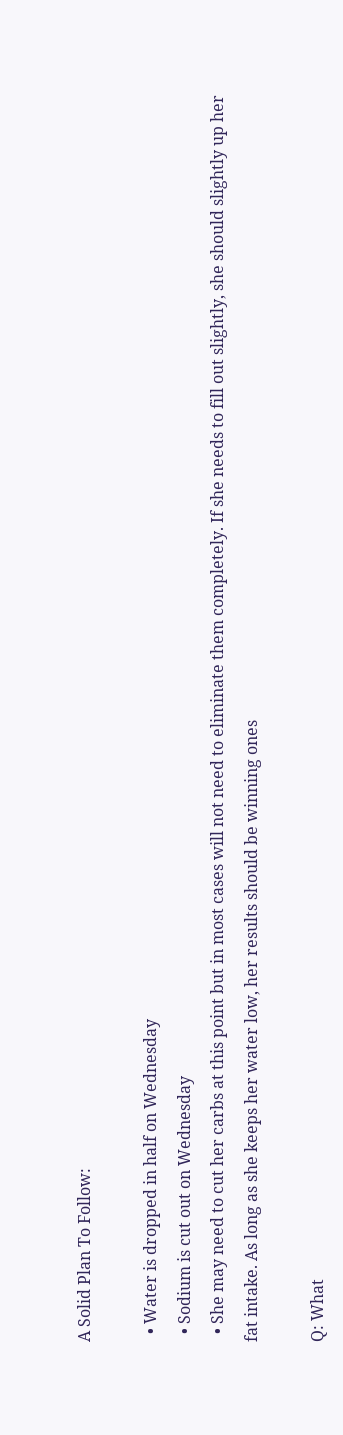A Solid Plan To Follow:

  • Water is dropped in half on Wednesday
  • Sodium is cut out on Wednesday
  • She may need to cut her carbs at this point but in most cases will not need to eliminate them completely. If she needs to fill out slightly, she should slightly up her fat intake. As long as she keeps her water low, her results should be winning ones

Q: What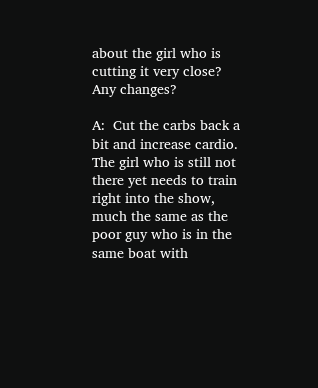about the girl who is cutting it very close? Any changes?

A:  Cut the carbs back a bit and increase cardio. The girl who is still not there yet needs to train right into the show, much the same as the poor guy who is in the same boat with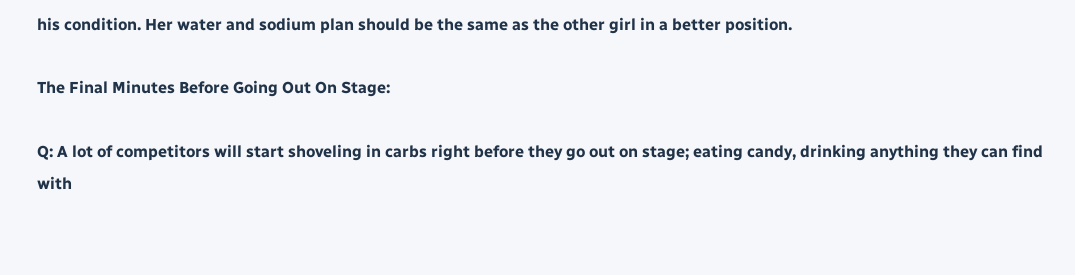his condition. Her water and sodium plan should be the same as the other girl in a better position.

The Final Minutes Before Going Out On Stage:

Q: A lot of competitors will start shoveling in carbs right before they go out on stage; eating candy, drinking anything they can find with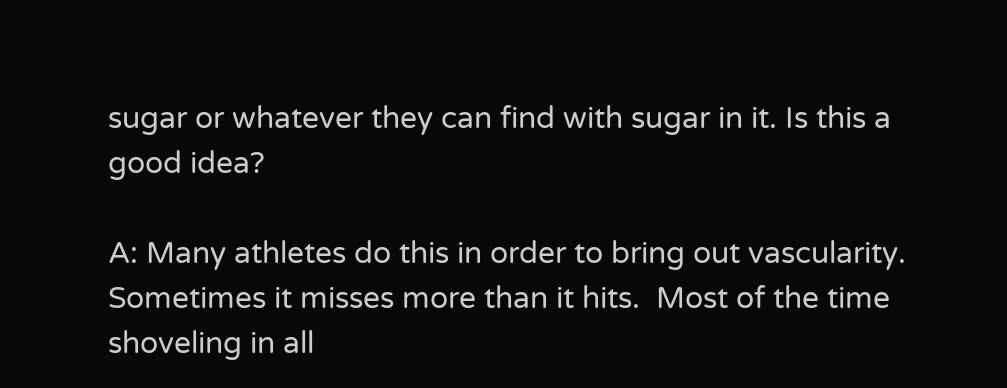sugar or whatever they can find with sugar in it. Is this a good idea?

A: Many athletes do this in order to bring out vascularity.  Sometimes it misses more than it hits.  Most of the time shoveling in all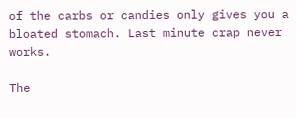of the carbs or candies only gives you a bloated stomach. Last minute crap never works.

The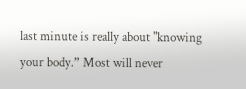last minute is really about "knowing your body.” Most will never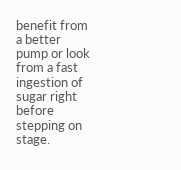benefit from a better pump or look from a fast ingestion of sugar right before stepping on stage.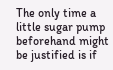The only time a little sugar pump beforehand might be justified is if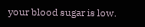your blood sugar is low.